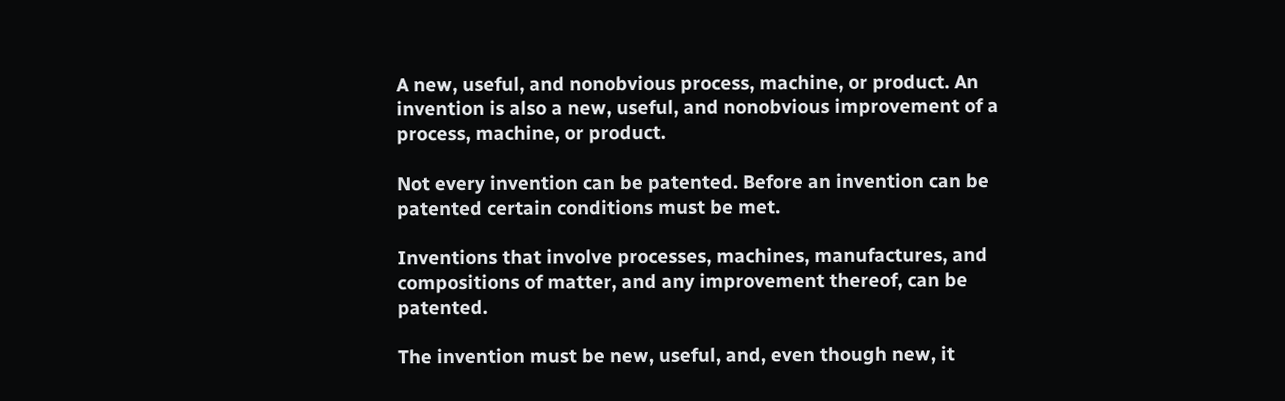A new, useful, and nonobvious process, machine, or product. An invention is also a new, useful, and nonobvious improvement of a process, machine, or product.

Not every invention can be patented. Before an invention can be patented certain conditions must be met.

Inventions that involve processes, machines, manufactures, and compositions of matter, and any improvement thereof, can be patented.

The invention must be new, useful, and, even though new, it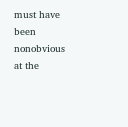must have been nonobvious at the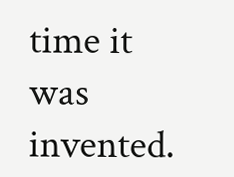time it was invented.